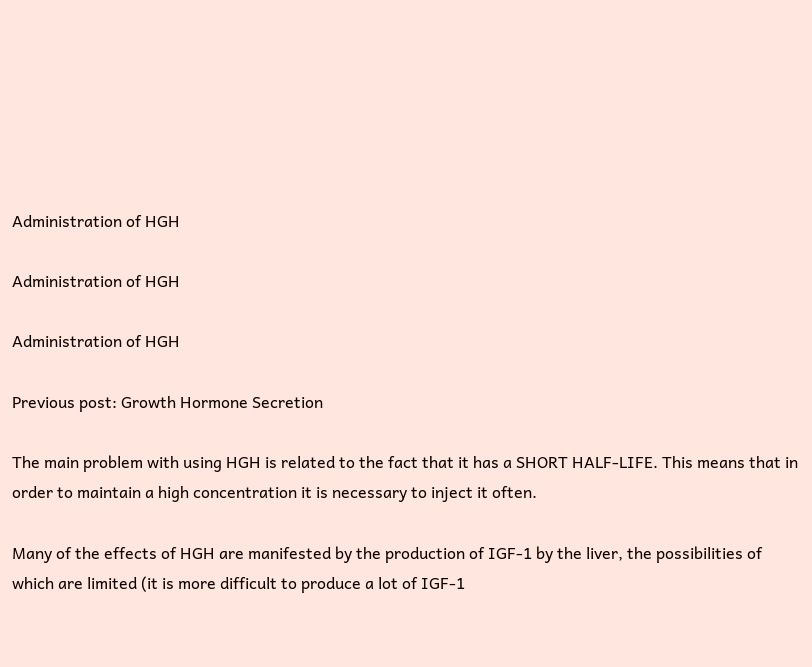Administration of HGH

Administration of HGH

Administration of HGH

Previous post: Growth Hormone Secretion

The main problem with using HGH is related to the fact that it has a SHORT HALF-LIFE. This means that in order to maintain a high concentration it is necessary to inject it often.

Many of the effects of HGH are manifested by the production of IGF-1 by the liver, the possibilities of which are limited (it is more difficult to produce a lot of IGF-1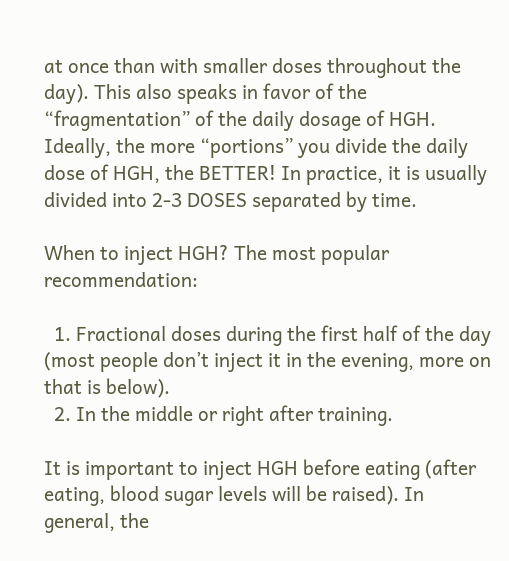at once than with smaller doses throughout the day). This also speaks in favor of the “fragmentation” of the daily dosage of HGH. Ideally, the more “portions” you divide the daily dose of HGH, the BETTER! In practice, it is usually divided into 2-3 DOSES separated by time.

When to inject HGH? The most popular recommendation:

  1. Fractional doses during the first half of the day (most people don’t inject it in the evening, more on that is below).
  2. In the middle or right after training.

It is important to inject HGH before eating (after eating, blood sugar levels will be raised). In general, the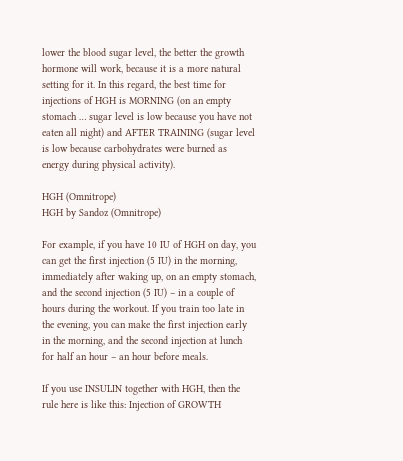lower the blood sugar level, the better the growth hormone will work, because it is a more natural setting for it. In this regard, the best time for injections of HGH is MORNING (on an empty stomach … sugar level is low because you have not eaten all night) and AFTER TRAINING (sugar level is low because carbohydrates were burned as energy during physical activity).

HGH (Omnitrope)
HGH by Sandoz (Omnitrope)

For example, if you have 10 IU of HGH on day, you can get the first injection (5 IU) in the morning, immediately after waking up, on an empty stomach, and the second injection (5 IU) – in a couple of hours during the workout. If you train too late in the evening, you can make the first injection early in the morning, and the second injection at lunch for half an hour – an hour before meals.

If you use INSULIN together with HGH, then the rule here is like this: Injection of GROWTH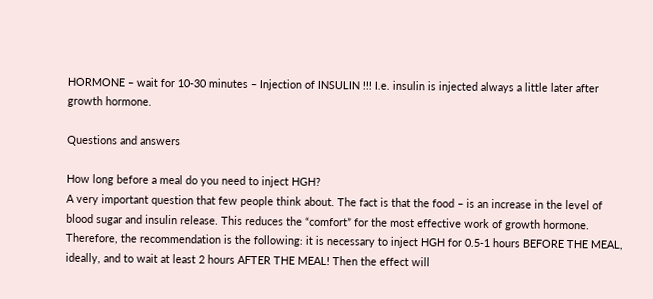HORMONE – wait for 10-30 minutes – Injection of INSULIN !!! I.e. insulin is injected always a little later after growth hormone.

Questions and answers

How long before a meal do you need to inject HGH?
A very important question that few people think about. The fact is that the food – is an increase in the level of blood sugar and insulin release. This reduces the “comfort” for the most effective work of growth hormone. Therefore, the recommendation is the following: it is necessary to inject HGH for 0.5-1 hours BEFORE THE MEAL, ideally, and to wait at least 2 hours AFTER THE MEAL! Then the effect will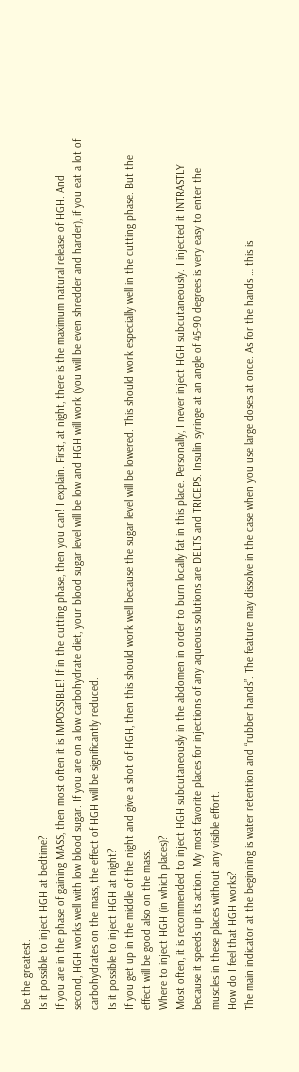be the greatest.
Is it possible to inject HGH at bedtime?
If you are in the phase of gaining MASS, then most often it is IMPOSSIBLE! If in the cutting phase, then you can! I explain. First, at night, there is the maximum natural release of HGH. And second, HGH works well with low blood sugar. If you are on a low carbohydrate diet, your blood sugar level will be low and HGH will work (you will be even shredder and harder), if you eat a lot of carbohydrates on the mass, the effect of HGH will be significantly reduced.
Is it possible to inject HGH at night?
If you get up in the middle of the night and give a shot of HGH, then this should work well because the sugar level will be lowered. This should work especially well in the cutting phase. But the effect will be good also on the mass.
Where to inject HGH (in which places)?
Most often, it is recommended to inject HGH subcutaneously in the abdomen in order to burn locally fat in this place. Personally, I never inject HGH subcutaneously. I injected it INTRASTLY because it speeds up its action. My most favorite places for injections of any aqueous solutions are DELTS and TRICEPS. Insulin syringe at an angle of 45-90 degrees is very easy to enter the muscles in these places without any visible effort.
How do I feel that HGH works?
The main indicator at the beginning is water retention and “rubber hands”. The feature may dissolve in the case when you use large doses at once. As for the hands … this is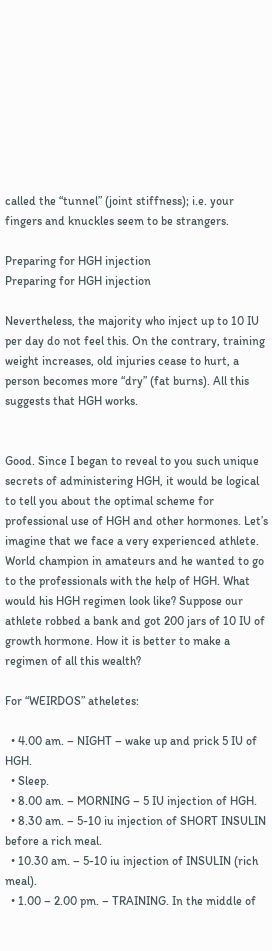called the “tunnel” (joint stiffness); i.e. your fingers and knuckles seem to be strangers.

Preparing for HGH injection
Preparing for HGH injection

Nevertheless, the majority who inject up to 10 IU per day do not feel this. On the contrary, training weight increases, old injuries cease to hurt, a person becomes more “dry” (fat burns). All this suggests that HGH works.


Good. Since I began to reveal to you such unique secrets of administering HGH, it would be logical to tell you about the optimal scheme for professional use of HGH and other hormones. Let’s imagine that we face a very experienced athlete. World champion in amateurs and he wanted to go to the professionals with the help of HGH. What would his HGH regimen look like? Suppose our athlete robbed a bank and got 200 jars of 10 IU of growth hormone. How it is better to make a regimen of all this wealth?

For “WEIRDOS” atheletes:

  • 4.00 am. – NIGHT – wake up and prick 5 IU of HGH.
  • Sleep.
  • 8.00 am. – MORNING – 5 IU injection of HGH.
  • 8.30 am. – 5-10 iu injection of SHORT INSULIN before a rich meal.
  • 10.30 am. – 5-10 iu injection of INSULIN (rich meal).
  • 1.00 – 2.00 pm. – TRAINING. In the middle of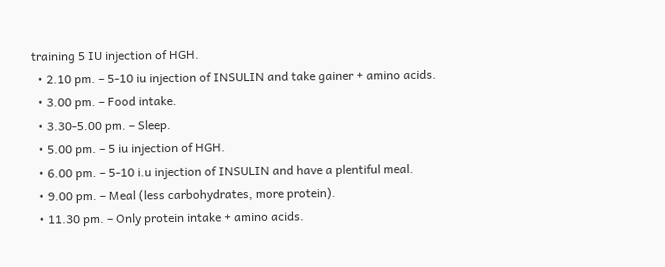training 5 IU injection of HGH.
  • 2.10 pm. – 5-10 iu injection of INSULIN and take gainer + amino acids.
  • 3.00 pm. – Food intake.
  • 3.30-5.00 pm. – Sleep.
  • 5.00 pm. – 5 iu injection of HGH.
  • 6.00 pm. – 5-10 i.u injection of INSULIN and have a plentiful meal.
  • 9.00 pm. – Meal (less carbohydrates, more protein).
  • 11.30 pm. – Only protein intake + amino acids.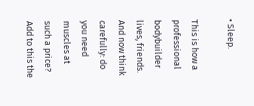• Sleep.

This is how a professional bodybuilder lives, friends. And now think carefully: do you need muscles at such a price? Add to this the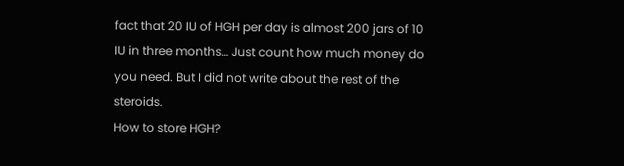fact that 20 IU of HGH per day is almost 200 jars of 10 IU in three months… Just count how much money do you need. But I did not write about the rest of the steroids.
How to store HGH?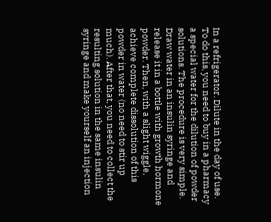In a refrigerator. Dilute in the day of use. To do this, you need to buy in a pharmacy a special water for the dilution of powder solutions. The procedure is very simple. Draw water in an insulin syringe and release it in a bottle with growth hormone powder. Then, with a slight wiggle, achieve complete dissolution of this powder in water (no need to stir up much). After that, you need to collect the resulting solution in the same insulin syringe and make yourself an injection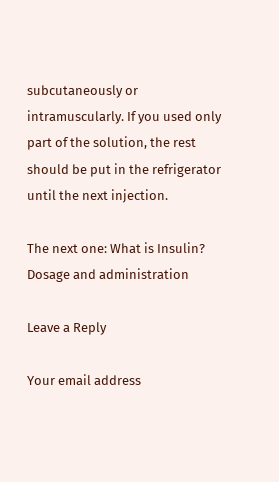subcutaneously or intramuscularly. If you used only part of the solution, the rest should be put in the refrigerator until the next injection.

The next one: What is Insulin? Dosage and administration

Leave a Reply

Your email address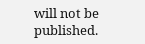will not be published.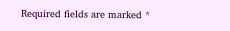Required fields are marked *